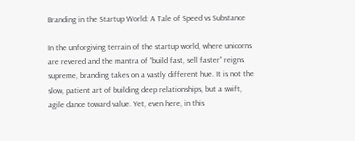Branding in the Startup World: A Tale of Speed vs Substance

In the unforgiving terrain of the startup world, where unicorns are revered and the mantra of “build fast, sell faster” reigns supreme, branding takes on a vastly different hue. It is not the slow, patient art of building deep relationships, but a swift, agile dance toward value. Yet, even here, in this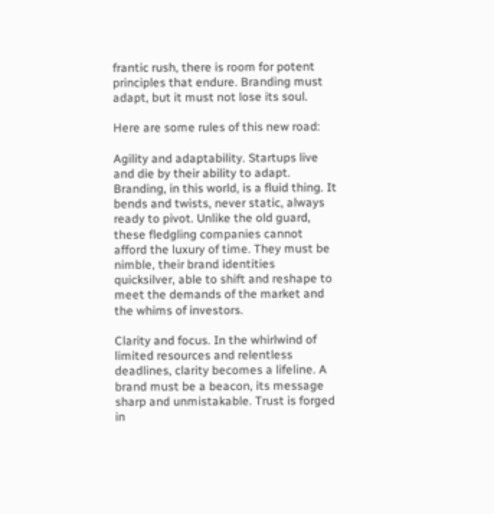frantic rush, there is room for potent principles that endure. Branding must adapt, but it must not lose its soul.

Here are some rules of this new road:

Agility and adaptability. Startups live and die by their ability to adapt. Branding, in this world, is a fluid thing. It bends and twists, never static, always ready to pivot. Unlike the old guard, these fledgling companies cannot afford the luxury of time. They must be nimble, their brand identities quicksilver, able to shift and reshape to meet the demands of the market and the whims of investors.

Clarity and focus. In the whirlwind of limited resources and relentless deadlines, clarity becomes a lifeline. A brand must be a beacon, its message sharp and unmistakable. Trust is forged in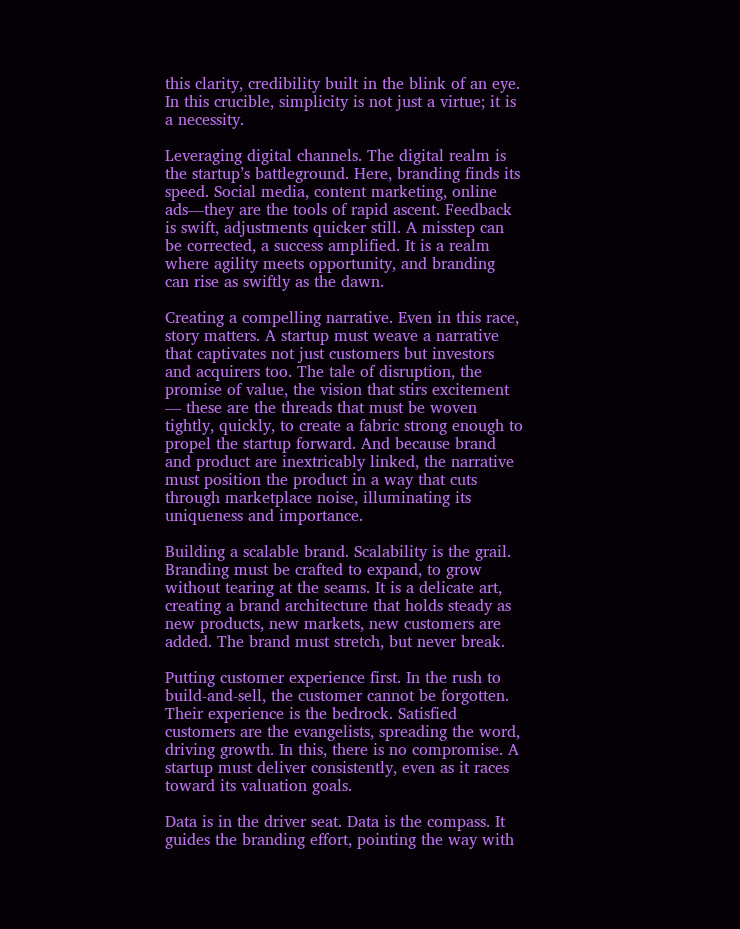this clarity, credibility built in the blink of an eye. In this crucible, simplicity is not just a virtue; it is a necessity.

Leveraging digital channels. The digital realm is the startup’s battleground. Here, branding finds its speed. Social media, content marketing, online ads—they are the tools of rapid ascent. Feedback is swift, adjustments quicker still. A misstep can be corrected, a success amplified. It is a realm where agility meets opportunity, and branding can rise as swiftly as the dawn.

Creating a compelling narrative. Even in this race, story matters. A startup must weave a narrative that captivates not just customers but investors and acquirers too. The tale of disruption, the promise of value, the vision that stirs excitement — these are the threads that must be woven tightly, quickly, to create a fabric strong enough to propel the startup forward. And because brand and product are inextricably linked, the narrative must position the product in a way that cuts through marketplace noise, illuminating its uniqueness and importance.

Building a scalable brand. Scalability is the grail. Branding must be crafted to expand, to grow without tearing at the seams. It is a delicate art, creating a brand architecture that holds steady as new products, new markets, new customers are added. The brand must stretch, but never break.

Putting customer experience first. In the rush to build-and-sell, the customer cannot be forgotten. Their experience is the bedrock. Satisfied customers are the evangelists, spreading the word, driving growth. In this, there is no compromise. A startup must deliver consistently, even as it races toward its valuation goals.

Data is in the driver seat. Data is the compass. It guides the branding effort, pointing the way with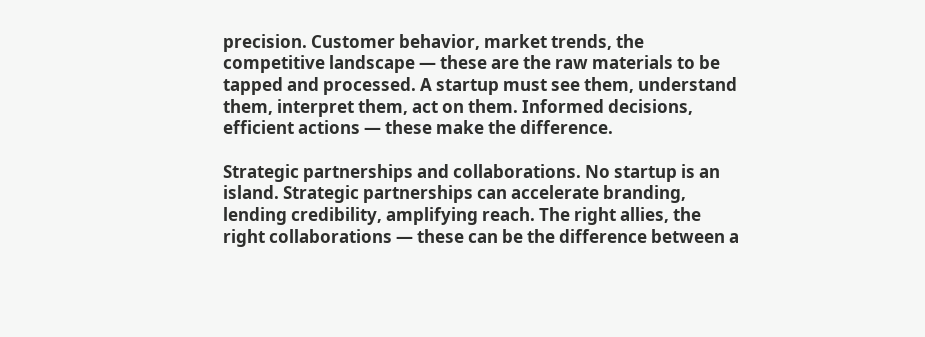precision. Customer behavior, market trends, the competitive landscape — these are the raw materials to be tapped and processed. A startup must see them, understand them, interpret them, act on them. Informed decisions, efficient actions — these make the difference.

Strategic partnerships and collaborations. No startup is an island. Strategic partnerships can accelerate branding, lending credibility, amplifying reach. The right allies, the right collaborations — these can be the difference between a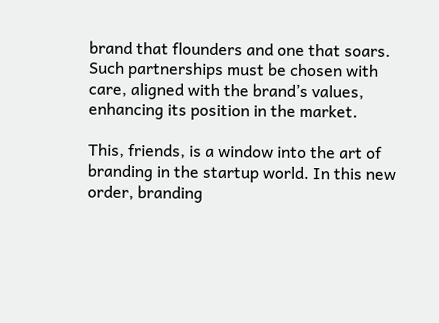brand that flounders and one that soars. Such partnerships must be chosen with care, aligned with the brand’s values, enhancing its position in the market.

This, friends, is a window into the art of branding in the startup world. In this new order, branding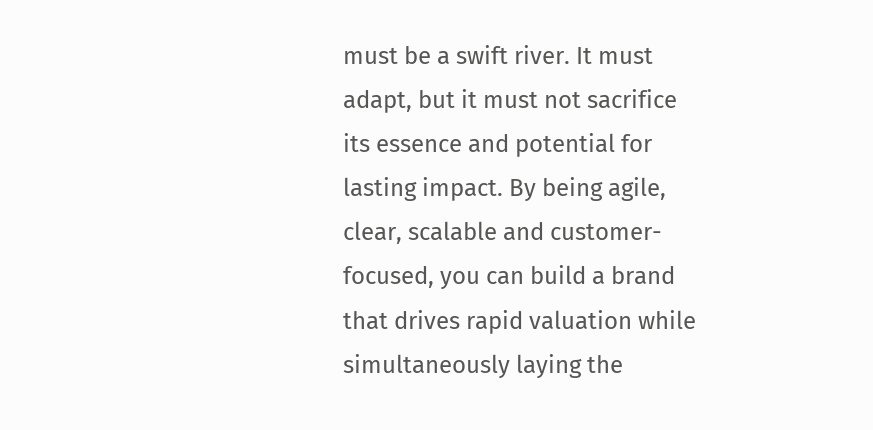must be a swift river. It must adapt, but it must not sacrifice its essence and potential for lasting impact. By being agile, clear, scalable and customer-focused, you can build a brand that drives rapid valuation while simultaneously laying the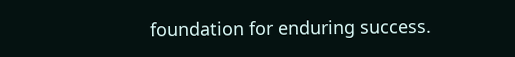foundation for enduring success.